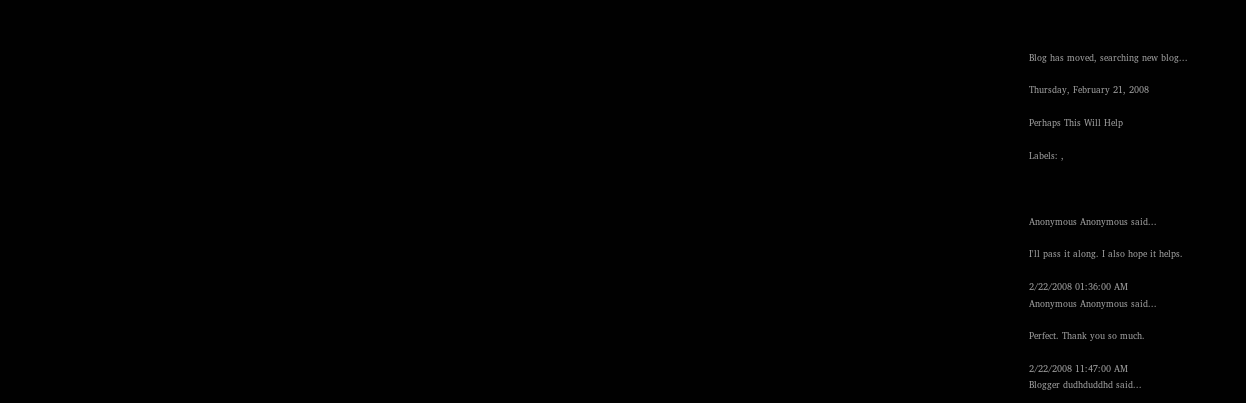Blog has moved, searching new blog...

Thursday, February 21, 2008

Perhaps This Will Help

Labels: ,



Anonymous Anonymous said...

I'll pass it along. I also hope it helps.

2/22/2008 01:36:00 AM
Anonymous Anonymous said...

Perfect. Thank you so much.

2/22/2008 11:47:00 AM
Blogger dudhduddhd said...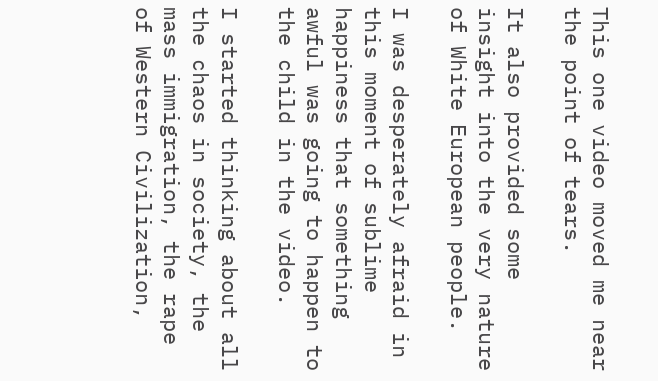This one video moved me near the point of tears.

It also provided some insight into the very nature of White European people.

I was desperately afraid in this moment of sublime happiness that something awful was going to happen to the child in the video.

I started thinking about all the chaos in society, the mass immigration, the rape of Western Civilization,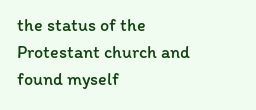the status of the Protestant church and found myself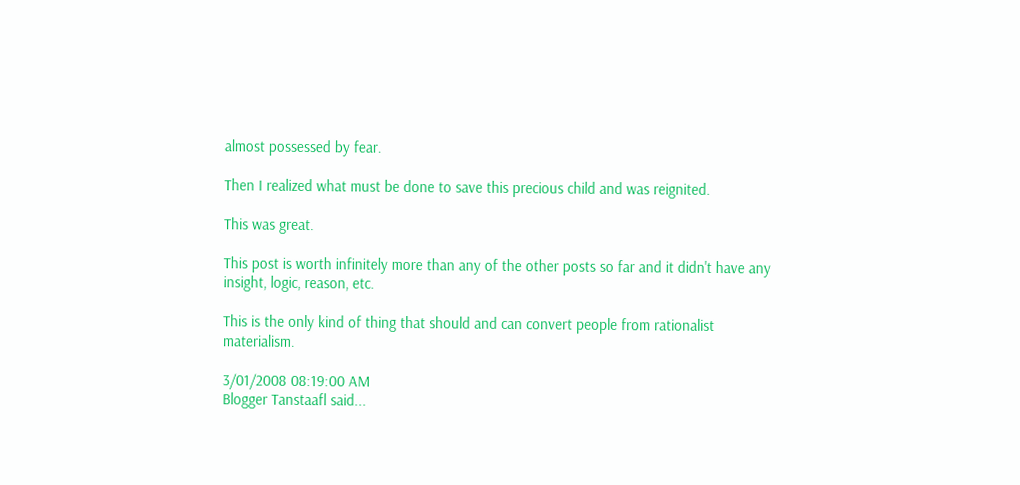almost possessed by fear.

Then I realized what must be done to save this precious child and was reignited.

This was great.

This post is worth infinitely more than any of the other posts so far and it didn't have any insight, logic, reason, etc.

This is the only kind of thing that should and can convert people from rationalist materialism.

3/01/2008 08:19:00 AM
Blogger Tanstaafl said...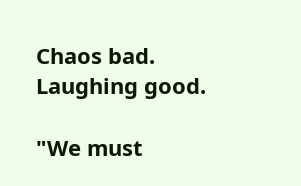Chaos bad. Laughing good.

"We must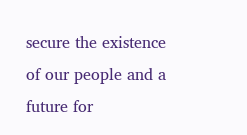secure the existence of our people and a future for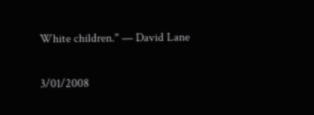White children." — David Lane

3/01/2008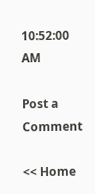10:52:00 AM

Post a Comment

<< Home